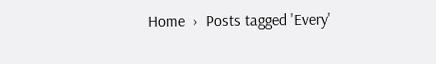Home  ›  Posts tagged 'Every'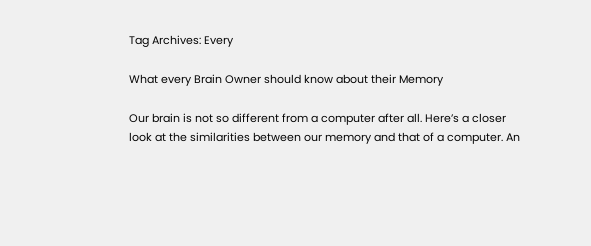Tag Archives: Every

What every Brain Owner should know about their Memory

Our brain is not so different from a computer after all. Here’s a closer look at the similarities between our memory and that of a computer. An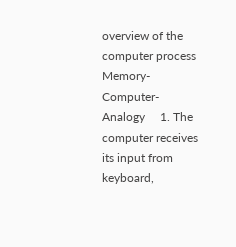overview of the computer process Memory-Computer-Analogy     1. The computer receives its input from keyboard,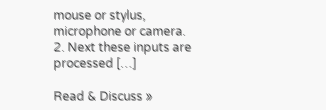mouse or stylus, microphone or camera. 2. Next these inputs are processed […]

Read & Discuss »